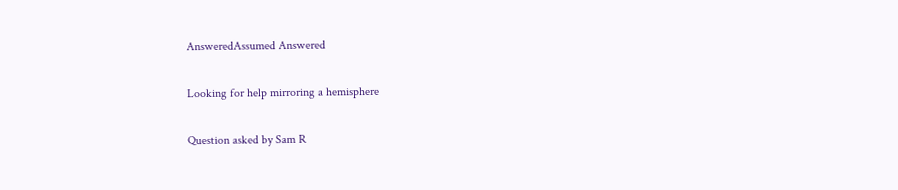AnsweredAssumed Answered

Looking for help mirroring a hemisphere

Question asked by Sam R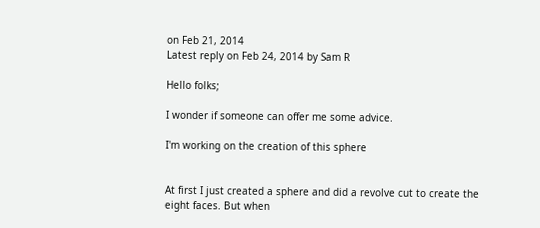on Feb 21, 2014
Latest reply on Feb 24, 2014 by Sam R

Hello folks;

I wonder if someone can offer me some advice.

I'm working on the creation of this sphere


At first I just created a sphere and did a revolve cut to create the eight faces. But when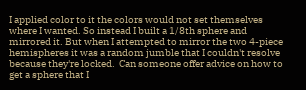I applied color to it the colors would not set themselves where I wanted. So instead I built a 1/8th sphere and mirrored it. But when I attempted to mirror the two 4-piece hemispheres it was a random jumble that I couldn't resolve because they're locked.  Can someone offer advice on how to get a sphere that I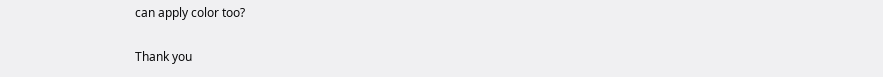can apply color too?

Thank you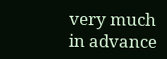very much in advance